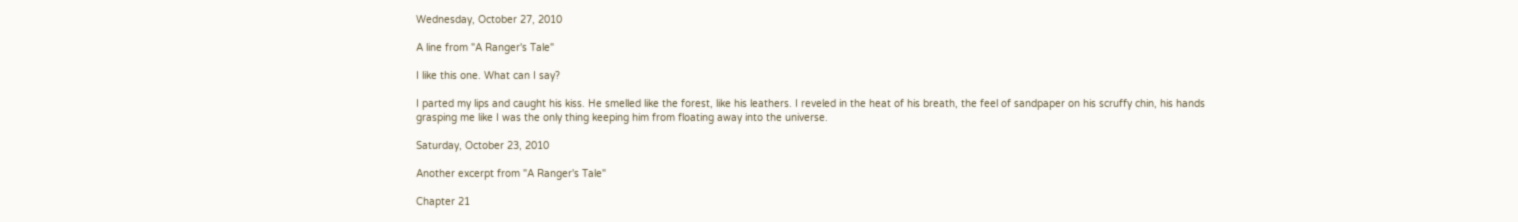Wednesday, October 27, 2010

A line from "A Ranger's Tale"

I like this one. What can I say?

I parted my lips and caught his kiss. He smelled like the forest, like his leathers. I reveled in the heat of his breath, the feel of sandpaper on his scruffy chin, his hands grasping me like I was the only thing keeping him from floating away into the universe.

Saturday, October 23, 2010

Another excerpt from "A Ranger's Tale"

Chapter 21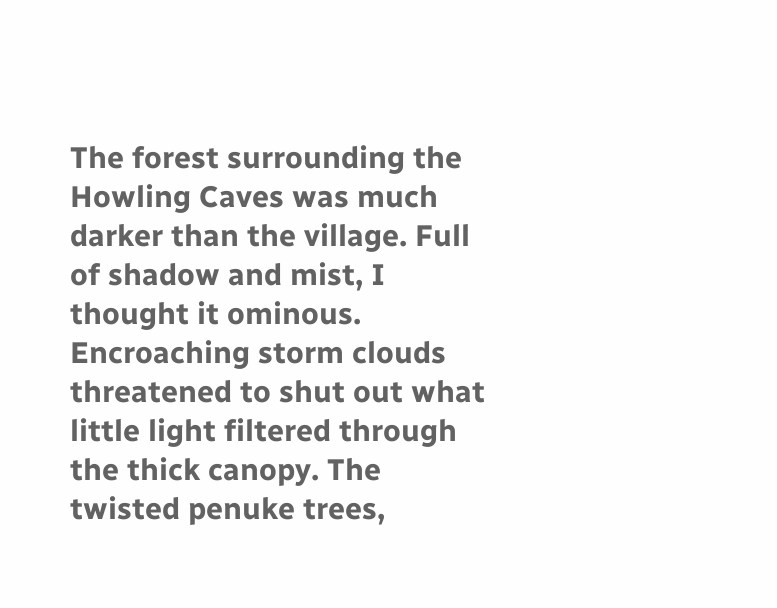The forest surrounding the Howling Caves was much darker than the village. Full of shadow and mist, I thought it ominous. Encroaching storm clouds threatened to shut out what little light filtered through the thick canopy. The twisted penuke trees,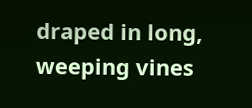draped in long, weeping vines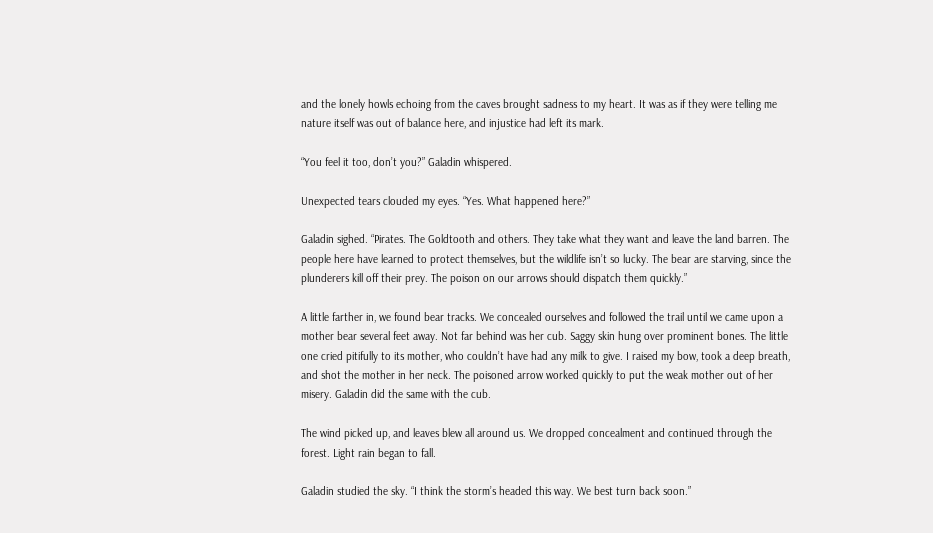and the lonely howls echoing from the caves brought sadness to my heart. It was as if they were telling me nature itself was out of balance here, and injustice had left its mark.

“You feel it too, don’t you?” Galadin whispered.

Unexpected tears clouded my eyes. “Yes. What happened here?”

Galadin sighed. “Pirates. The Goldtooth and others. They take what they want and leave the land barren. The people here have learned to protect themselves, but the wildlife isn’t so lucky. The bear are starving, since the plunderers kill off their prey. The poison on our arrows should dispatch them quickly.”

A little farther in, we found bear tracks. We concealed ourselves and followed the trail until we came upon a mother bear several feet away. Not far behind was her cub. Saggy skin hung over prominent bones. The little one cried pitifully to its mother, who couldn’t have had any milk to give. I raised my bow, took a deep breath, and shot the mother in her neck. The poisoned arrow worked quickly to put the weak mother out of her misery. Galadin did the same with the cub.

The wind picked up, and leaves blew all around us. We dropped concealment and continued through the forest. Light rain began to fall.

Galadin studied the sky. “I think the storm’s headed this way. We best turn back soon.”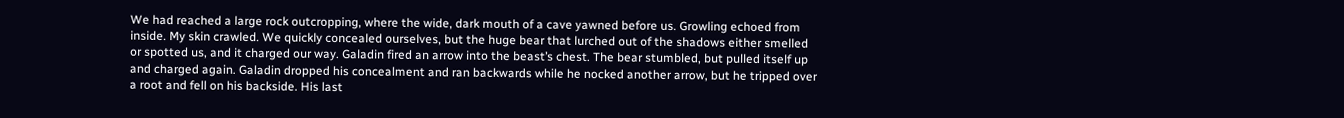We had reached a large rock outcropping, where the wide, dark mouth of a cave yawned before us. Growling echoed from inside. My skin crawled. We quickly concealed ourselves, but the huge bear that lurched out of the shadows either smelled or spotted us, and it charged our way. Galadin fired an arrow into the beast’s chest. The bear stumbled, but pulled itself up and charged again. Galadin dropped his concealment and ran backwards while he nocked another arrow, but he tripped over a root and fell on his backside. His last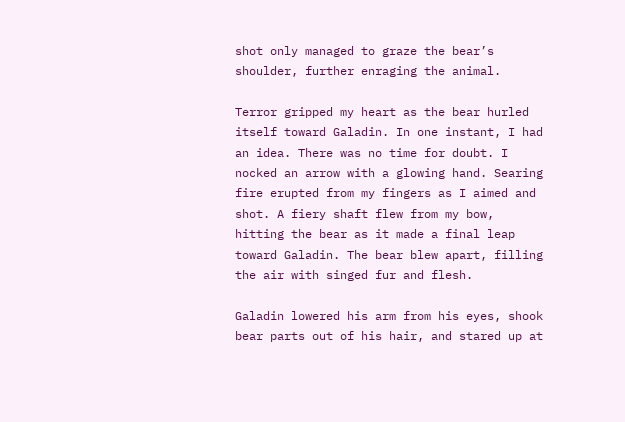shot only managed to graze the bear’s shoulder, further enraging the animal.

Terror gripped my heart as the bear hurled itself toward Galadin. In one instant, I had an idea. There was no time for doubt. I nocked an arrow with a glowing hand. Searing fire erupted from my fingers as I aimed and shot. A fiery shaft flew from my bow, hitting the bear as it made a final leap toward Galadin. The bear blew apart, filling the air with singed fur and flesh.

Galadin lowered his arm from his eyes, shook bear parts out of his hair, and stared up at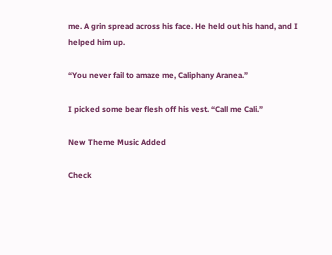me. A grin spread across his face. He held out his hand, and I helped him up.

“You never fail to amaze me, Caliphany Aranea.”

I picked some bear flesh off his vest. “Call me Cali.”

New Theme Music Added

Check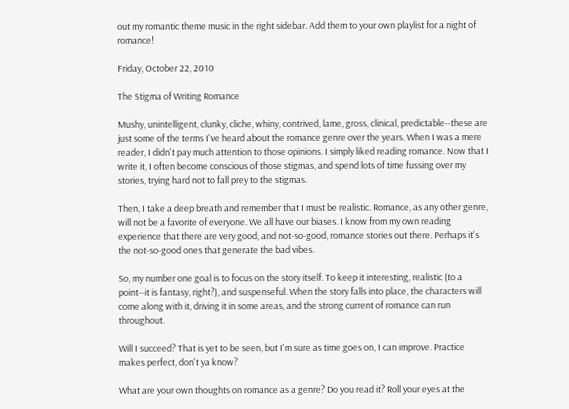out my romantic theme music in the right sidebar. Add them to your own playlist for a night of romance!

Friday, October 22, 2010

The Stigma of Writing Romance

Mushy, unintelligent, clunky, cliche, whiny, contrived, lame, gross, clinical, predictable--these are just some of the terms I've heard about the romance genre over the years. When I was a mere reader, I didn't pay much attention to those opinions. I simply liked reading romance. Now that I write it, I often become conscious of those stigmas, and spend lots of time fussing over my stories, trying hard not to fall prey to the stigmas.

Then, I take a deep breath and remember that I must be realistic. Romance, as any other genre, will not be a favorite of everyone. We all have our biases. I know from my own reading experience that there are very good, and not-so-good, romance stories out there. Perhaps it's the not-so-good ones that generate the bad vibes.

So, my number one goal is to focus on the story itself. To keep it interesting, realistic (to a point--it is fantasy, right?), and suspenseful. When the story falls into place, the characters will come along with it, driving it in some areas, and the strong current of romance can run throughout.

Will I succeed? That is yet to be seen, but I'm sure as time goes on, I can improve. Practice makes perfect, don't ya know?

What are your own thoughts on romance as a genre? Do you read it? Roll your eyes at the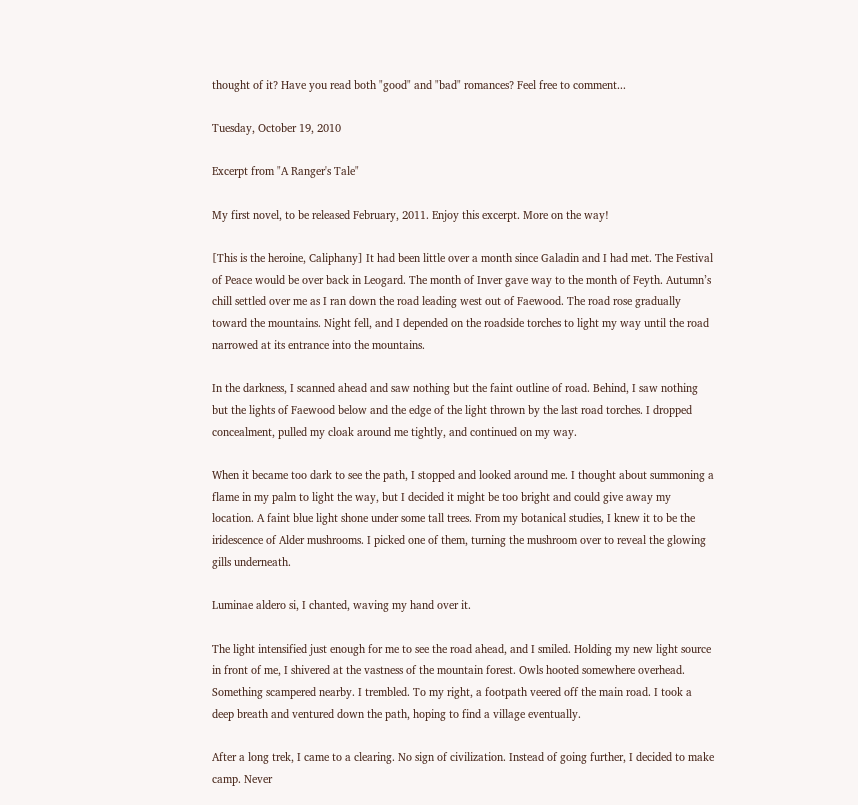thought of it? Have you read both "good" and "bad" romances? Feel free to comment...

Tuesday, October 19, 2010

Excerpt from "A Ranger's Tale"

My first novel, to be released February, 2011. Enjoy this excerpt. More on the way!

[This is the heroine, Caliphany] It had been little over a month since Galadin and I had met. The Festival of Peace would be over back in Leogard. The month of Inver gave way to the month of Feyth. Autumn’s chill settled over me as I ran down the road leading west out of Faewood. The road rose gradually toward the mountains. Night fell, and I depended on the roadside torches to light my way until the road narrowed at its entrance into the mountains.

In the darkness, I scanned ahead and saw nothing but the faint outline of road. Behind, I saw nothing but the lights of Faewood below and the edge of the light thrown by the last road torches. I dropped concealment, pulled my cloak around me tightly, and continued on my way.

When it became too dark to see the path, I stopped and looked around me. I thought about summoning a flame in my palm to light the way, but I decided it might be too bright and could give away my location. A faint blue light shone under some tall trees. From my botanical studies, I knew it to be the iridescence of Alder mushrooms. I picked one of them, turning the mushroom over to reveal the glowing gills underneath.

Luminae aldero si, I chanted, waving my hand over it.

The light intensified just enough for me to see the road ahead, and I smiled. Holding my new light source in front of me, I shivered at the vastness of the mountain forest. Owls hooted somewhere overhead. Something scampered nearby. I trembled. To my right, a footpath veered off the main road. I took a deep breath and ventured down the path, hoping to find a village eventually.

After a long trek, I came to a clearing. No sign of civilization. Instead of going further, I decided to make camp. Never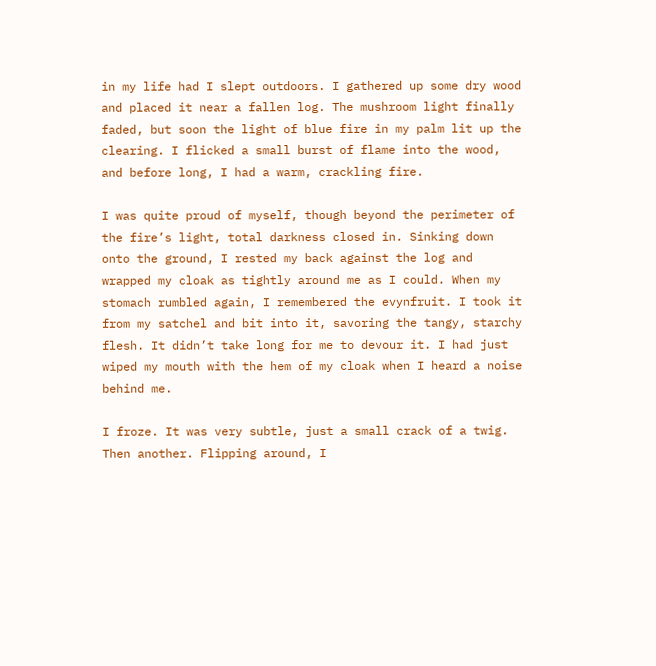in my life had I slept outdoors. I gathered up some dry wood and placed it near a fallen log. The mushroom light finally faded, but soon the light of blue fire in my palm lit up the clearing. I flicked a small burst of flame into the wood, and before long, I had a warm, crackling fire.

I was quite proud of myself, though beyond the perimeter of the fire’s light, total darkness closed in. Sinking down onto the ground, I rested my back against the log and wrapped my cloak as tightly around me as I could. When my stomach rumbled again, I remembered the evynfruit. I took it from my satchel and bit into it, savoring the tangy, starchy flesh. It didn’t take long for me to devour it. I had just wiped my mouth with the hem of my cloak when I heard a noise behind me.

I froze. It was very subtle, just a small crack of a twig. Then another. Flipping around, I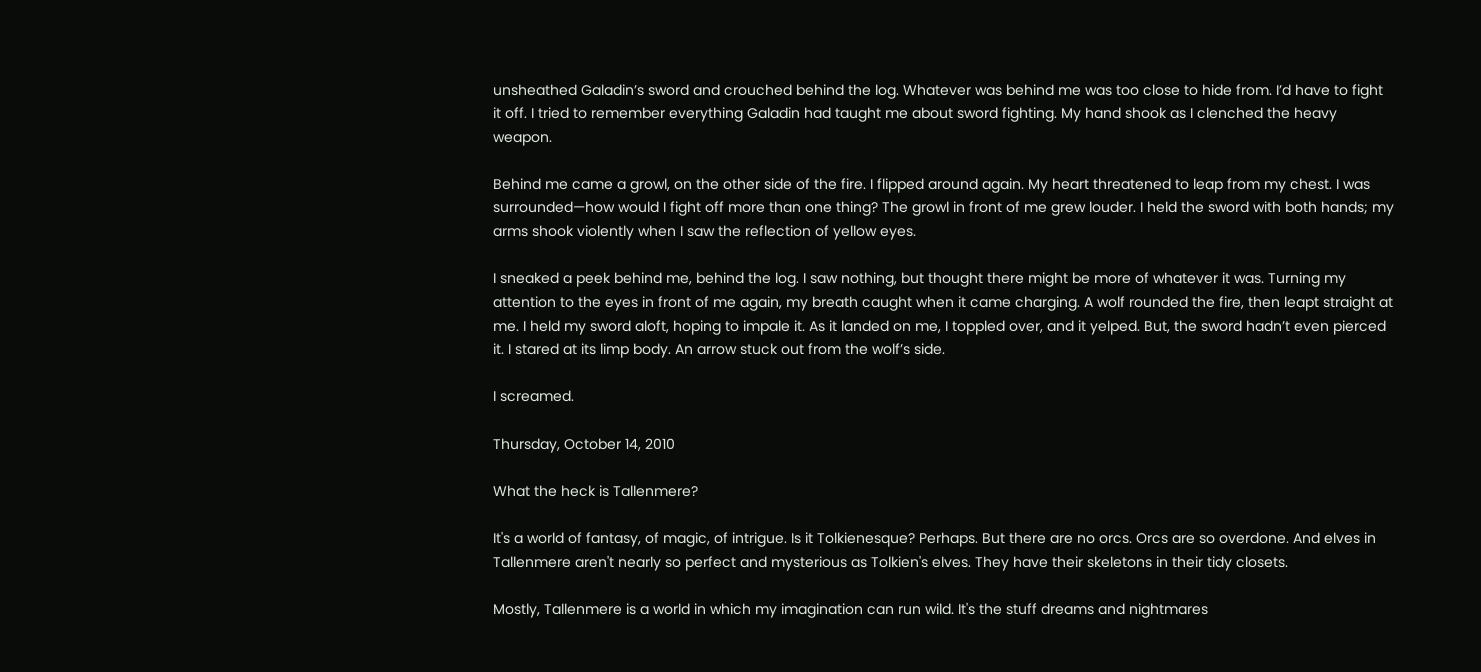unsheathed Galadin’s sword and crouched behind the log. Whatever was behind me was too close to hide from. I’d have to fight it off. I tried to remember everything Galadin had taught me about sword fighting. My hand shook as I clenched the heavy weapon.

Behind me came a growl, on the other side of the fire. I flipped around again. My heart threatened to leap from my chest. I was surrounded—how would I fight off more than one thing? The growl in front of me grew louder. I held the sword with both hands; my arms shook violently when I saw the reflection of yellow eyes.

I sneaked a peek behind me, behind the log. I saw nothing, but thought there might be more of whatever it was. Turning my attention to the eyes in front of me again, my breath caught when it came charging. A wolf rounded the fire, then leapt straight at me. I held my sword aloft, hoping to impale it. As it landed on me, I toppled over, and it yelped. But, the sword hadn’t even pierced it. I stared at its limp body. An arrow stuck out from the wolf’s side.

I screamed.

Thursday, October 14, 2010

What the heck is Tallenmere?

It's a world of fantasy, of magic, of intrigue. Is it Tolkienesque? Perhaps. But there are no orcs. Orcs are so overdone. And elves in Tallenmere aren't nearly so perfect and mysterious as Tolkien's elves. They have their skeletons in their tidy closets.

Mostly, Tallenmere is a world in which my imagination can run wild. It's the stuff dreams and nightmares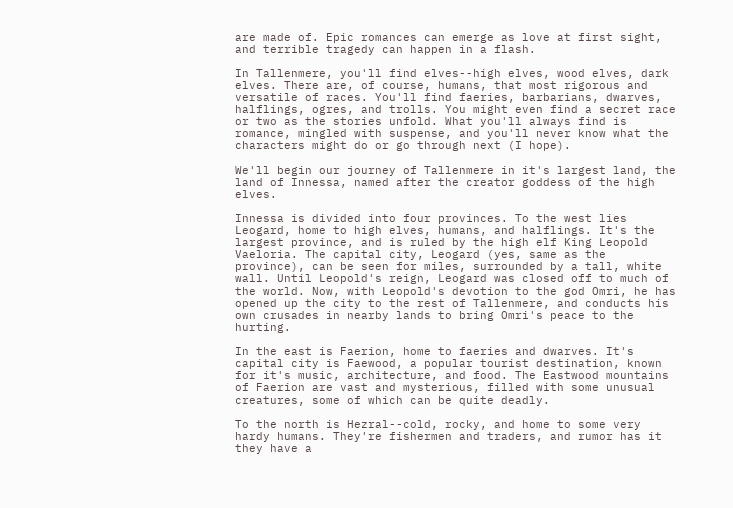are made of. Epic romances can emerge as love at first sight, and terrible tragedy can happen in a flash.

In Tallenmere, you'll find elves--high elves, wood elves, dark elves. There are, of course, humans, that most rigorous and versatile of races. You'll find faeries, barbarians, dwarves, halflings, ogres, and trolls. You might even find a secret race or two as the stories unfold. What you'll always find is romance, mingled with suspense, and you'll never know what the characters might do or go through next (I hope).

We'll begin our journey of Tallenmere in it's largest land, the land of Innessa, named after the creator goddess of the high elves.

Innessa is divided into four provinces. To the west lies Leogard, home to high elves, humans, and halflings. It's the largest province, and is ruled by the high elf King Leopold Vaeloria. The capital city, Leogard (yes, same as the province), can be seen for miles, surrounded by a tall, white wall. Until Leopold's reign, Leogard was closed off to much of the world. Now, with Leopold's devotion to the god Omri, he has opened up the city to the rest of Tallenmere, and conducts his own crusades in nearby lands to bring Omri's peace to the hurting.

In the east is Faerion, home to faeries and dwarves. It's capital city is Faewood, a popular tourist destination, known for it's music, architecture, and food. The Eastwood mountains of Faerion are vast and mysterious, filled with some unusual creatures, some of which can be quite deadly.

To the north is Hezral--cold, rocky, and home to some very hardy humans. They're fishermen and traders, and rumor has it they have a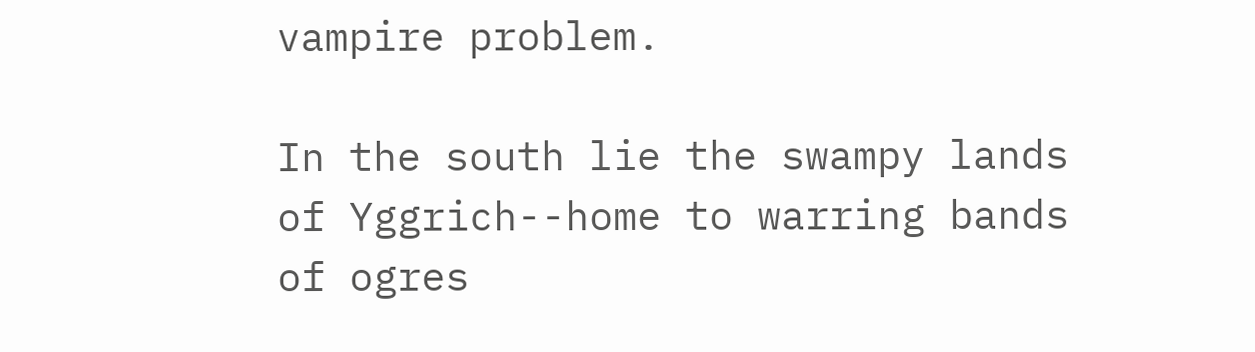vampire problem.

In the south lie the swampy lands of Yggrich--home to warring bands of ogres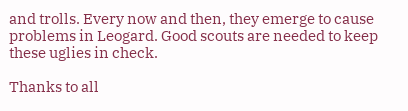and trolls. Every now and then, they emerge to cause problems in Leogard. Good scouts are needed to keep these uglies in check.

Thanks to all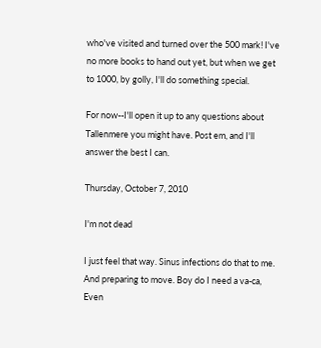who've visited and turned over the 500 mark! I've no more books to hand out yet, but when we get to 1000, by golly, I'll do something special.

For now--I'll open it up to any questions about Tallenmere you might have. Post em, and I'll answer the best I can.

Thursday, October 7, 2010

I'm not dead

I just feel that way. Sinus infections do that to me. And preparing to move. Boy do I need a va-ca, Even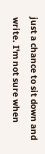just a chance to sit down and write. I'm not sure when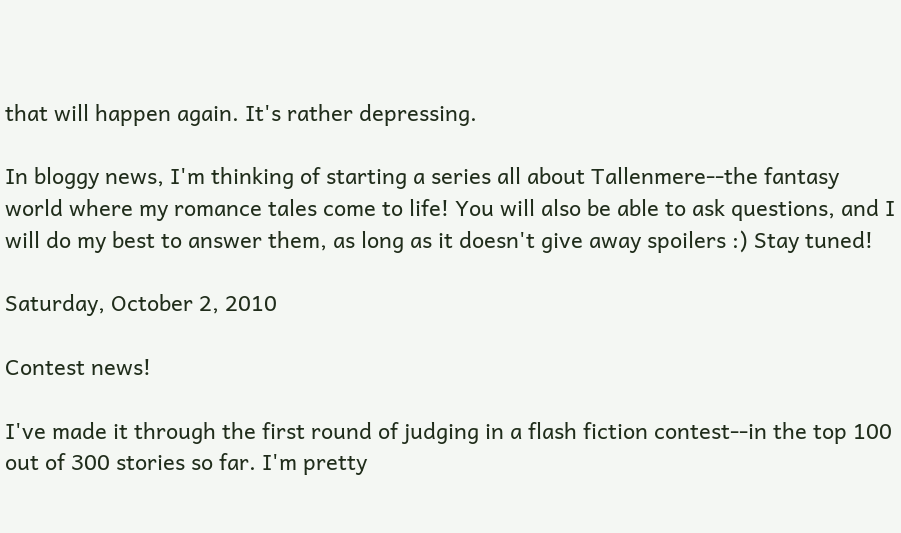that will happen again. It's rather depressing.

In bloggy news, I'm thinking of starting a series all about Tallenmere--the fantasy world where my romance tales come to life! You will also be able to ask questions, and I will do my best to answer them, as long as it doesn't give away spoilers :) Stay tuned!

Saturday, October 2, 2010

Contest news!

I've made it through the first round of judging in a flash fiction contest--in the top 100 out of 300 stories so far. I'm pretty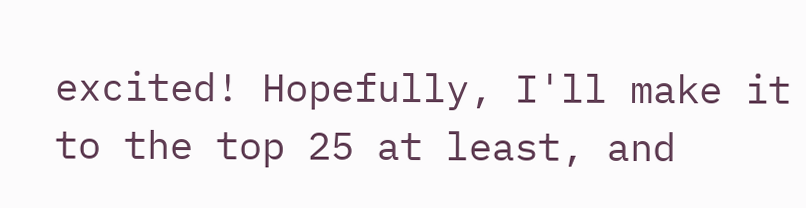excited! Hopefully, I'll make it to the top 25 at least, and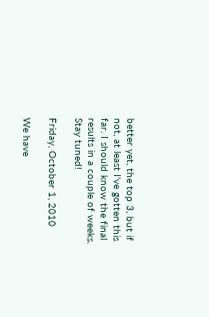better yet, the top 3, but if not, at least I've gotten this far. I should know the final results in a couple of weeks. Stay tuned!

Friday, October 1, 2010

We have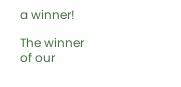a winner!

The winner of our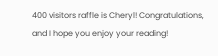400 visitors raffle is Cheryl! Congratulations, and I hope you enjoy your reading!